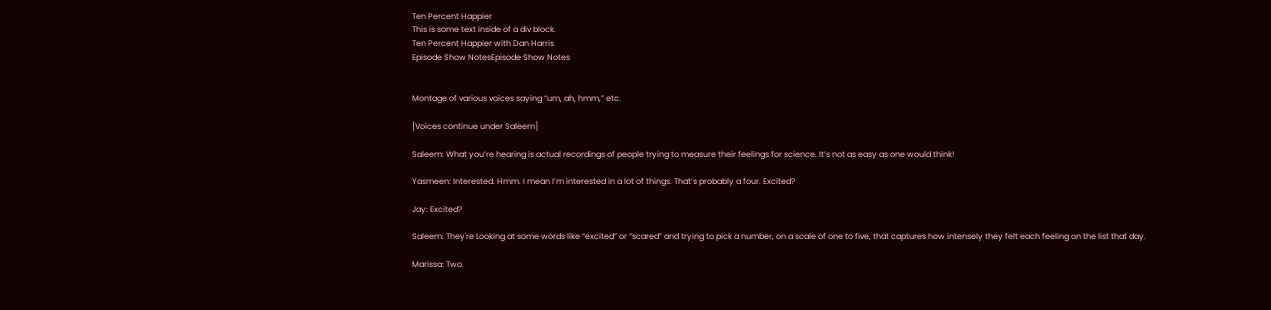Ten Percent Happier
This is some text inside of a div block.
Ten Percent Happier with Dan Harris
Episode Show NotesEpisode Show Notes


Montage of various voices saying “um, ah, hmm,” etc.

[Voices continue under Saleem]

Saleem: What you’re hearing is actual recordings of people trying to measure their feelings for science. It’s not as easy as one would think!

Yasmeen: Interested. Hmm. I mean I’m interested in a lot of things. That’s probably a four. Excited?

Jay: Excited?

Saleem: They're Looking at some words like “excited” or “scared” and trying to pick a number, on a scale of one to five, that captures how intensely they felt each feeling on the list that day.

Marissa: Two.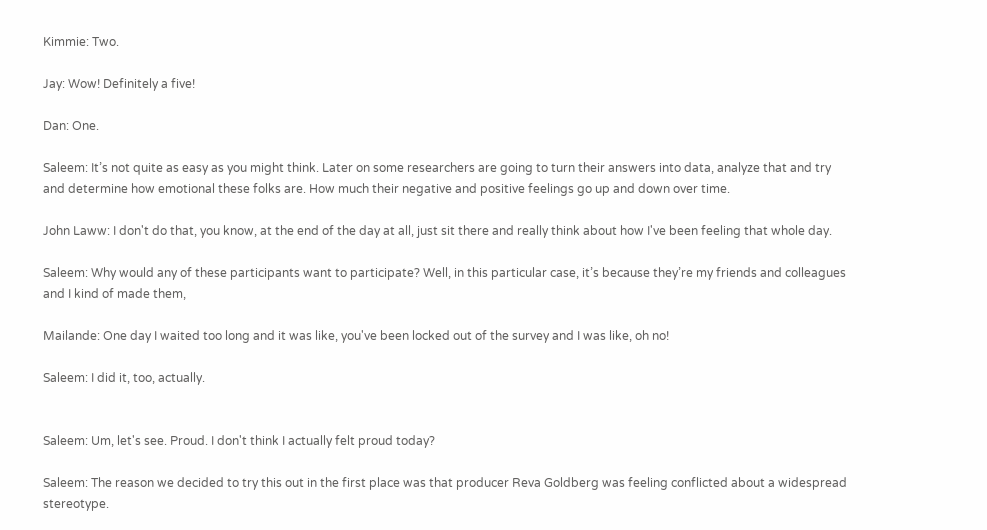Kimmie: Two.

Jay: Wow! Definitely a five!

Dan: One.

Saleem: It’s not quite as easy as you might think. Later on some researchers are going to turn their answers into data, analyze that and try and determine how emotional these folks are. How much their negative and positive feelings go up and down over time.

John Laww: I don't do that, you know, at the end of the day at all, just sit there and really think about how I've been feeling that whole day.

Saleem: Why would any of these participants want to participate? Well, in this particular case, it’s because they’re my friends and colleagues and I kind of made them,

Mailande: One day I waited too long and it was like, you've been locked out of the survey and I was like, oh no!

Saleem: I did it, too, actually.


Saleem: Um, let's see. Proud. I don't think I actually felt proud today?

Saleem: The reason we decided to try this out in the first place was that producer Reva Goldberg was feeling conflicted about a widespread stereotype.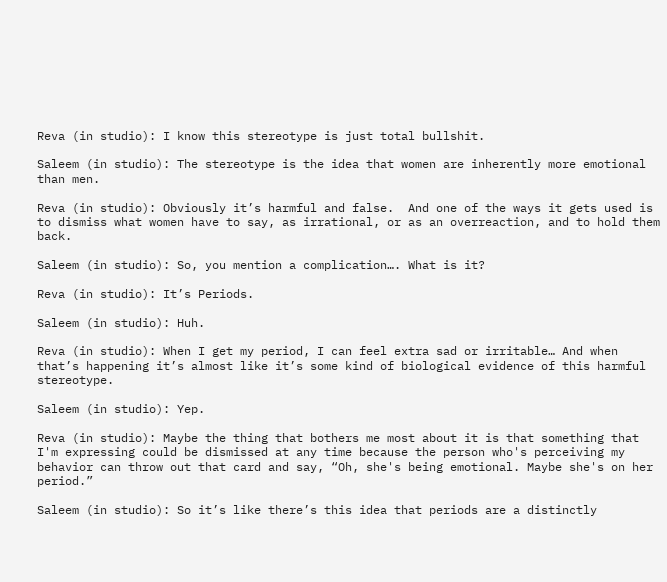Reva (in studio): I know this stereotype is just total bullshit.

Saleem (in studio): The stereotype is the idea that women are inherently more emotional than men.

Reva (in studio): Obviously it’s harmful and false.  And one of the ways it gets used is to dismiss what women have to say, as irrational, or as an overreaction, and to hold them back.

Saleem (in studio): So, you mention a complication…. What is it?

Reva (in studio): It’s Periods.

Saleem (in studio): Huh.

Reva (in studio): When I get my period, I can feel extra sad or irritable… And when that’s happening it’s almost like it’s some kind of biological evidence of this harmful stereotype.

Saleem (in studio): Yep.

Reva (in studio): Maybe the thing that bothers me most about it is that something that I'm expressing could be dismissed at any time because the person who's perceiving my behavior can throw out that card and say, “Oh, she's being emotional. Maybe she's on her period.”

Saleem (in studio): So it’s like there’s this idea that periods are a distinctly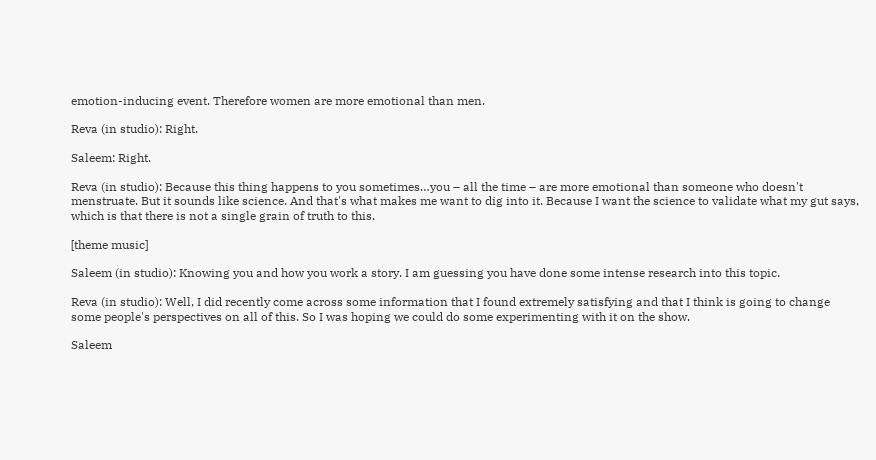emotion-inducing event. Therefore women are more emotional than men.

Reva (in studio): Right.

Saleem: Right.

Reva (in studio): Because this thing happens to you sometimes…you – all the time – are more emotional than someone who doesn't menstruate. But it sounds like science. And that's what makes me want to dig into it. Because I want the science to validate what my gut says, which is that there is not a single grain of truth to this.

[theme music]

Saleem (in studio): Knowing you and how you work a story. I am guessing you have done some intense research into this topic.

Reva (in studio): Well, I did recently come across some information that I found extremely satisfying and that I think is going to change some people's perspectives on all of this. So I was hoping we could do some experimenting with it on the show.

Saleem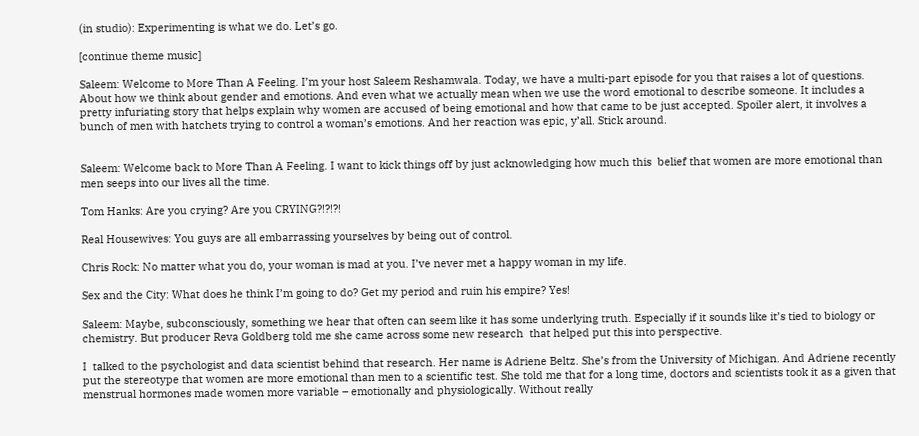(in studio): Experimenting is what we do. Let’s go.

[continue theme music]

Saleem: Welcome to More Than A Feeling. I’m your host Saleem Reshamwala. Today, we have a multi-part episode for you that raises a lot of questions. About how we think about gender and emotions. And even what we actually mean when we use the word emotional to describe someone. It includes a pretty infuriating story that helps explain why women are accused of being emotional and how that came to be just accepted. Spoiler alert, it involves a bunch of men with hatchets trying to control a woman’s emotions. And her reaction was epic, y’all. Stick around.


Saleem: Welcome back to More Than A Feeling. I want to kick things off by just acknowledging how much this  belief that women are more emotional than men seeps into our lives all the time.

Tom Hanks: Are you crying? Are you CRYING?!?!?!

Real Housewives: You guys are all embarrassing yourselves by being out of control.

Chris Rock: No matter what you do, your woman is mad at you. I’ve never met a happy woman in my life.

Sex and the City: What does he think I’m going to do? Get my period and ruin his empire? Yes!

Saleem: Maybe, subconsciously, something we hear that often can seem like it has some underlying truth. Especially if it sounds like it’s tied to biology or chemistry. But producer Reva Goldberg told me she came across some new research  that helped put this into perspective.

I  talked to the psychologist and data scientist behind that research. Her name is Adriene Beltz. She’s from the University of Michigan. And Adriene recently put the stereotype that women are more emotional than men to a scientific test. She told me that for a long time, doctors and scientists took it as a given that menstrual hormones made women more variable – emotionally and physiologically. Without really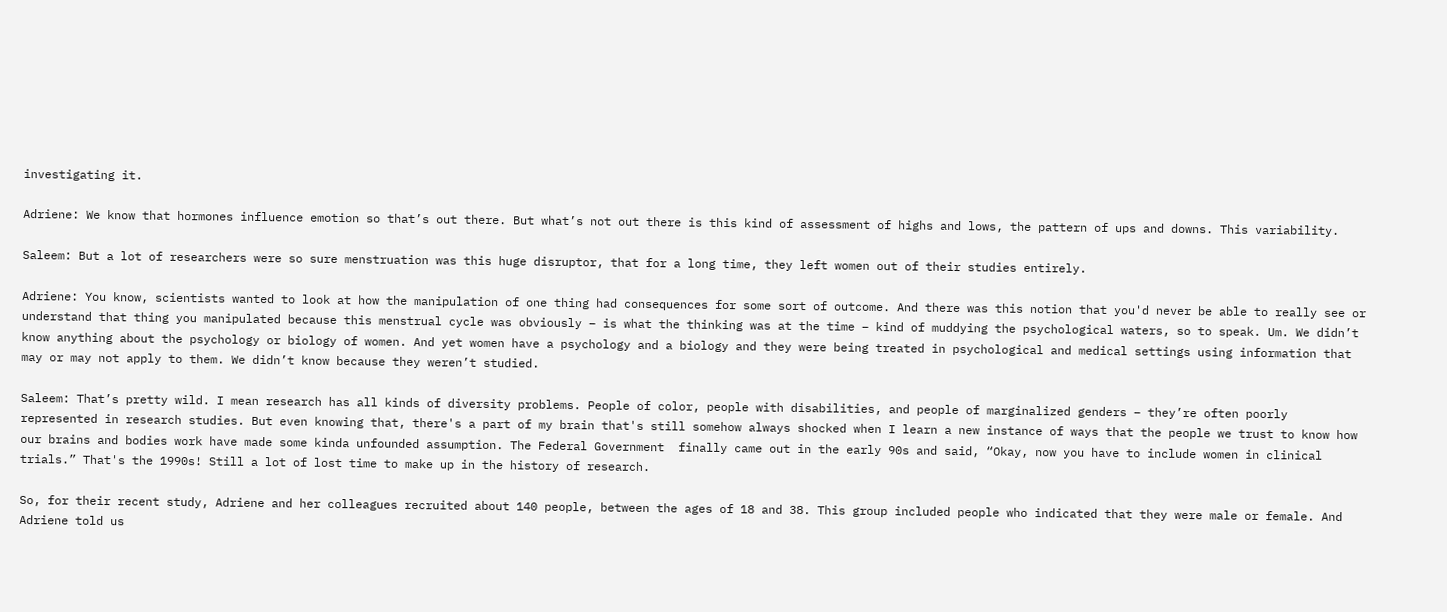investigating it.

Adriene: We know that hormones influence emotion so that’s out there. But what’s not out there is this kind of assessment of highs and lows, the pattern of ups and downs. This variability.

Saleem: But a lot of researchers were so sure menstruation was this huge disruptor, that for a long time, they left women out of their studies entirely.

Adriene: You know, scientists wanted to look at how the manipulation of one thing had consequences for some sort of outcome. And there was this notion that you'd never be able to really see or understand that thing you manipulated because this menstrual cycle was obviously – is what the thinking was at the time – kind of muddying the psychological waters, so to speak. Um. We didn’t know anything about the psychology or biology of women. And yet women have a psychology and a biology and they were being treated in psychological and medical settings using information that may or may not apply to them. We didn’t know because they weren’t studied.

Saleem: That’s pretty wild. I mean research has all kinds of diversity problems. People of color, people with disabilities, and people of marginalized genders – they’re often poorly represented in research studies. But even knowing that, there's a part of my brain that's still somehow always shocked when I learn a new instance of ways that the people we trust to know how our brains and bodies work have made some kinda unfounded assumption. The Federal Government  finally came out in the early 90s and said, “Okay, now you have to include women in clinical trials.” That's the 1990s! Still a lot of lost time to make up in the history of research.

So, for their recent study, Adriene and her colleagues recruited about 140 people, between the ages of 18 and 38. This group included people who indicated that they were male or female. And Adriene told us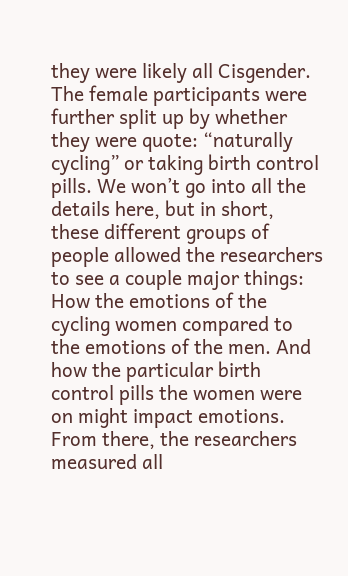they were likely all Cisgender. The female participants were further split up by whether they were quote: “naturally cycling” or taking birth control pills. We won’t go into all the details here, but in short, these different groups of people allowed the researchers to see a couple major things: How the emotions of the cycling women compared to the emotions of the men. And how the particular birth control pills the women were on might impact emotions. From there, the researchers measured all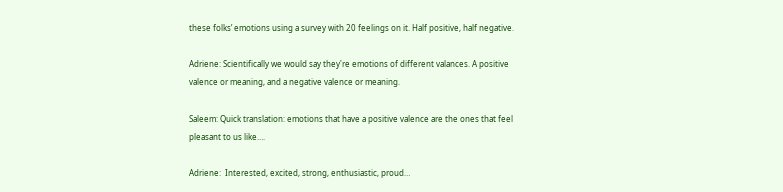these folks’ emotions using a survey with 20 feelings on it. Half positive, half negative.

Adriene: Scientifically we would say they're emotions of different valances. A positive valence or meaning, and a negative valence or meaning.

Saleem: Quick translation: emotions that have a positive valence are the ones that feel pleasant to us like….

Adriene:  Interested, excited, strong, enthusiastic, proud…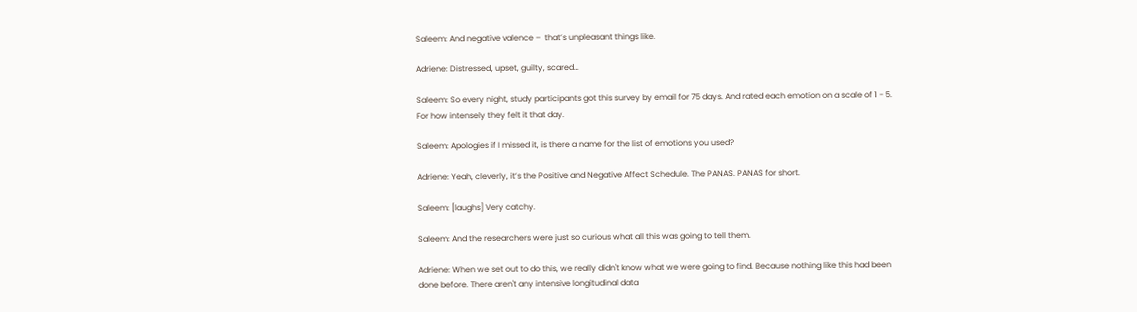Saleem: And negative valence –  that’s unpleasant things like.

Adriene: Distressed, upset, guilty, scared…

Saleem: So every night, study participants got this survey by email for 75 days. And rated each emotion on a scale of 1 - 5. For how intensely they felt it that day.

Saleem: Apologies if I missed it, is there a name for the list of emotions you used?

Adriene: Yeah, cleverly, it’s the Positive and Negative Affect Schedule. The PANAS. PANAS for short.

Saleem: [laughs] Very catchy.

Saleem: And the researchers were just so curious what all this was going to tell them.

Adriene: When we set out to do this, we really didn't know what we were going to find. Because nothing like this had been done before. There aren't any intensive longitudinal data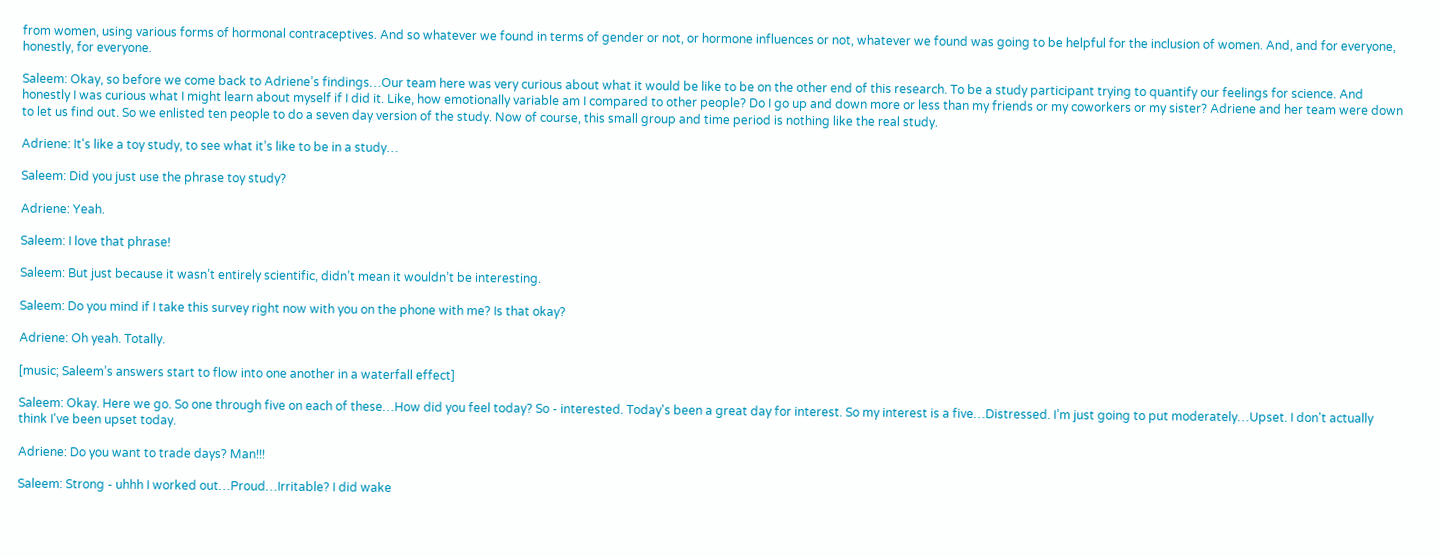from women, using various forms of hormonal contraceptives. And so whatever we found in terms of gender or not, or hormone influences or not, whatever we found was going to be helpful for the inclusion of women. And, and for everyone, honestly, for everyone.

Saleem: Okay, so before we come back to Adriene’s findings…Our team here was very curious about what it would be like to be on the other end of this research. To be a study participant trying to quantify our feelings for science. And honestly I was curious what I might learn about myself if I did it. Like, how emotionally variable am I compared to other people? Do I go up and down more or less than my friends or my coworkers or my sister? Adriene and her team were down to let us find out. So we enlisted ten people to do a seven day version of the study. Now of course, this small group and time period is nothing like the real study.

Adriene: It's like a toy study, to see what it’s like to be in a study…

Saleem: Did you just use the phrase toy study?

Adriene: Yeah.

Saleem: I love that phrase!

Saleem: But just because it wasn’t entirely scientific, didn’t mean it wouldn’t be interesting.

Saleem: Do you mind if I take this survey right now with you on the phone with me? Is that okay?

Adriene: Oh yeah. Totally.

[music; Saleem’s answers start to flow into one another in a waterfall effect]

Saleem: Okay. Here we go. So one through five on each of these…How did you feel today? So - interested. Today's been a great day for interest. So my interest is a five…Distressed. I’m just going to put moderately…Upset. I don't actually think I've been upset today.

Adriene: Do you want to trade days? Man!!!

Saleem: Strong - uhhh I worked out…Proud…Irritable? I did wake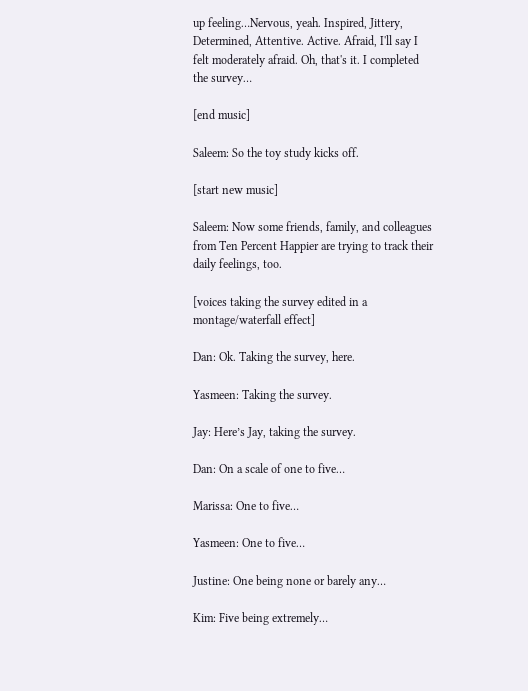up feeling…Nervous, yeah. Inspired, Jittery, Determined, Attentive. Active. Afraid, I'll say I felt moderately afraid. Oh, that's it. I completed the survey…

[end music]

Saleem: So the toy study kicks off.

[start new music]

Saleem: Now some friends, family, and colleagues from Ten Percent Happier are trying to track their daily feelings, too.

[voices taking the survey edited in a montage/waterfall effect]

Dan: Ok. Taking the survey, here.

Yasmeen: Taking the survey.

Jay: Here’s Jay, taking the survey.

Dan: On a scale of one to five…

Marissa: One to five…

Yasmeen: One to five…

Justine: One being none or barely any…

Kim: Five being extremely…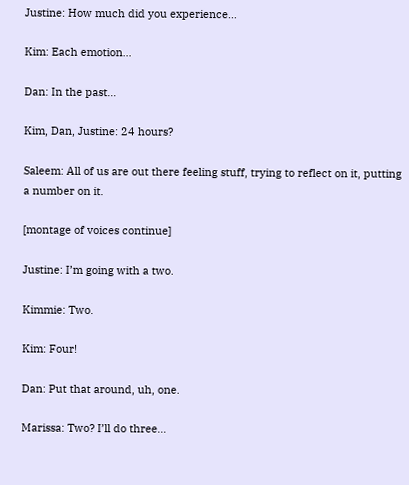Justine: How much did you experience…

Kim: Each emotion…

Dan: In the past…

Kim, Dan, Justine: 24 hours?

Saleem: All of us are out there feeling stuff, trying to reflect on it, putting a number on it.

[montage of voices continue]

Justine: I’m going with a two.

Kimmie: Two.

Kim: Four!

Dan: Put that around, uh, one.

Marissa: Two? I’ll do three…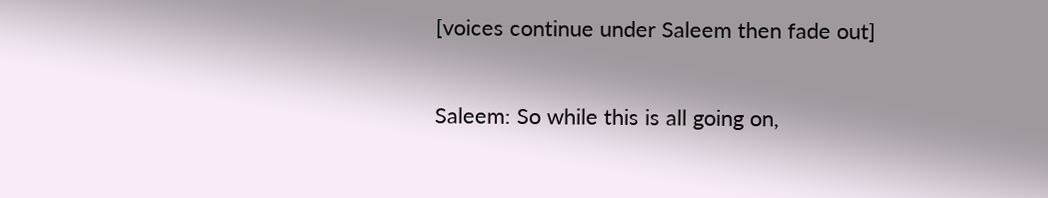[voices continue under Saleem then fade out]

Saleem: So while this is all going on,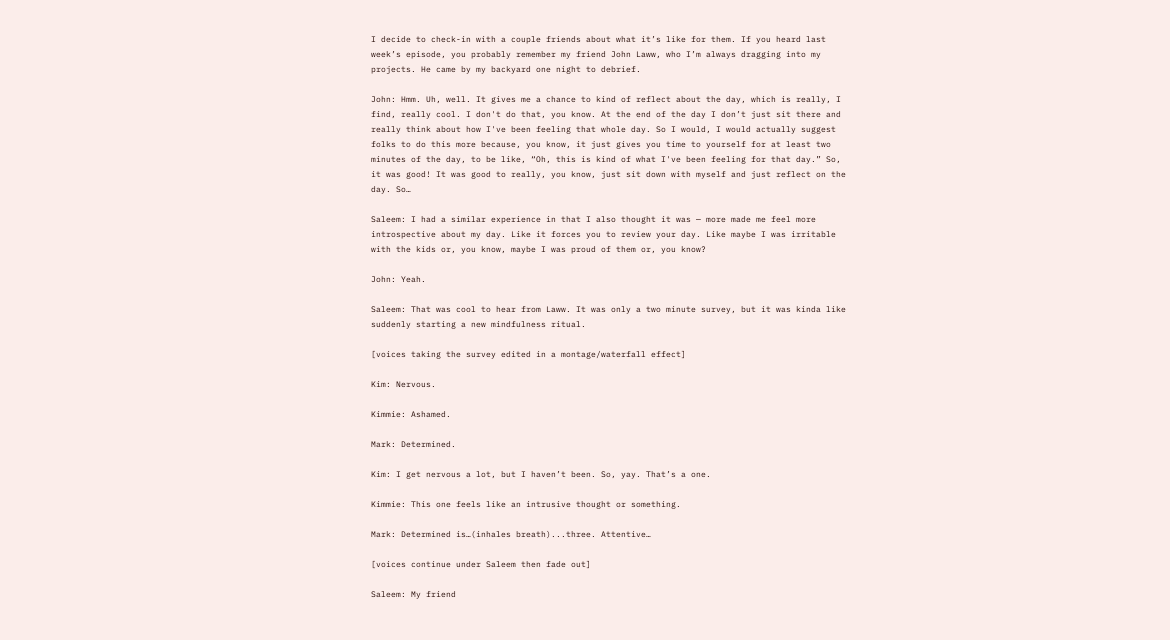I decide to check-in with a couple friends about what it’s like for them. If you heard last week’s episode, you probably remember my friend John Laww, who I’m always dragging into my projects. He came by my backyard one night to debrief.

John: Hmm. Uh, well. It gives me a chance to kind of reflect about the day, which is really, I find, really cool. I don't do that, you know. At the end of the day I don’t just sit there and really think about how I've been feeling that whole day. So I would, I would actually suggest folks to do this more because, you know, it just gives you time to yourself for at least two minutes of the day, to be like, “Oh, this is kind of what I've been feeling for that day.” So, it was good! It was good to really, you know, just sit down with myself and just reflect on the day. So…

Saleem: I had a similar experience in that I also thought it was — more made me feel more introspective about my day. Like it forces you to review your day. Like maybe I was irritable with the kids or, you know, maybe I was proud of them or, you know?

John: Yeah.

Saleem: That was cool to hear from Laww. It was only a two minute survey, but it was kinda like suddenly starting a new mindfulness ritual.

[voices taking the survey edited in a montage/waterfall effect]

Kim: Nervous.

Kimmie: Ashamed.

Mark: Determined.

Kim: I get nervous a lot, but I haven’t been. So, yay. That’s a one.

Kimmie: This one feels like an intrusive thought or something.

Mark: Determined is…(inhales breath)...three. Attentive…

[voices continue under Saleem then fade out]

Saleem: My friend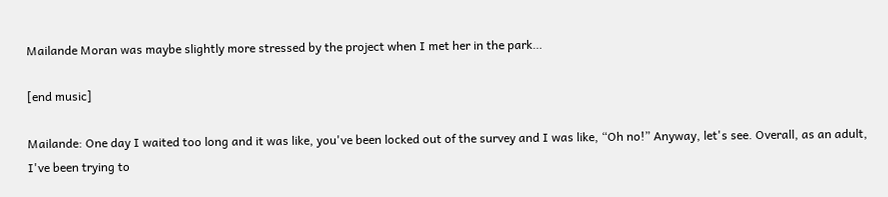Mailande Moran was maybe slightly more stressed by the project when I met her in the park…

[end music]

Mailande: One day I waited too long and it was like, you've been locked out of the survey and I was like, “Oh no!” Anyway, let's see. Overall, as an adult, I've been trying to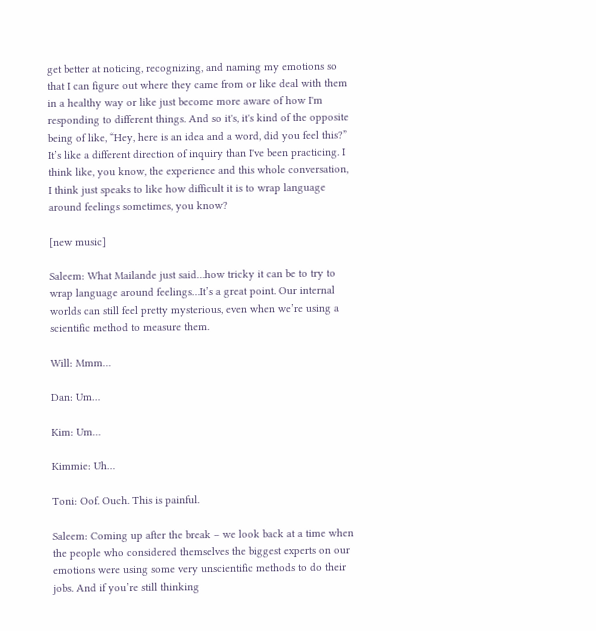get better at noticing, recognizing, and naming my emotions so that I can figure out where they came from or like deal with them in a healthy way or like just become more aware of how I'm responding to different things. And so it's, it's kind of the opposite being of like, “Hey, here is an idea and a word, did you feel this?” It’s like a different direction of inquiry than I've been practicing. I think like, you know, the experience and this whole conversation, I think just speaks to like how difficult it is to wrap language around feelings sometimes, you know?

[new music]

Saleem: What Mailande just said…how tricky it can be to try to wrap language around feelings…It’s a great point. Our internal worlds can still feel pretty mysterious, even when we’re using a scientific method to measure them.

Will: Mmm…

Dan: Um…

Kim: Um…

Kimmie: Uh…

Toni: Oof. Ouch. This is painful.

Saleem: Coming up after the break – we look back at a time when the people who considered themselves the biggest experts on our emotions were using some very unscientific methods to do their jobs. And if you’re still thinking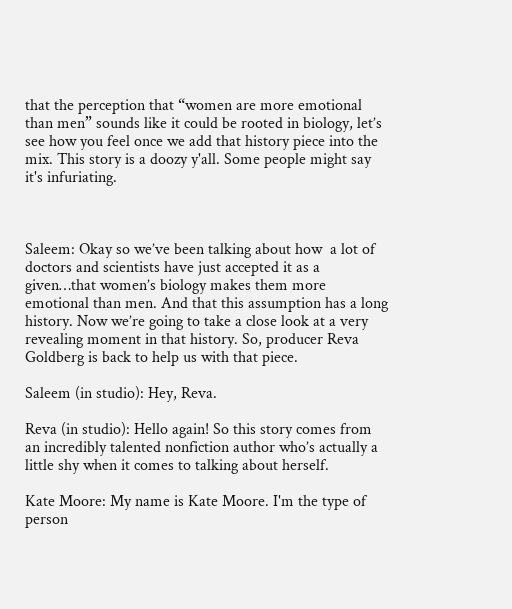that the perception that “women are more emotional than men” sounds like it could be rooted in biology, let’s see how you feel once we add that history piece into the mix. This story is a doozy y'all. Some people might say it's infuriating.



Saleem: Okay so we’ve been talking about how  a lot of doctors and scientists have just accepted it as a given…that women’s biology makes them more emotional than men. And that this assumption has a long history. Now we’re going to take a close look at a very revealing moment in that history. So, producer Reva Goldberg is back to help us with that piece.

Saleem (in studio): Hey, Reva.

Reva (in studio): Hello again! So this story comes from an incredibly talented nonfiction author who’s actually a little shy when it comes to talking about herself.

Kate Moore: My name is Kate Moore. I'm the type of person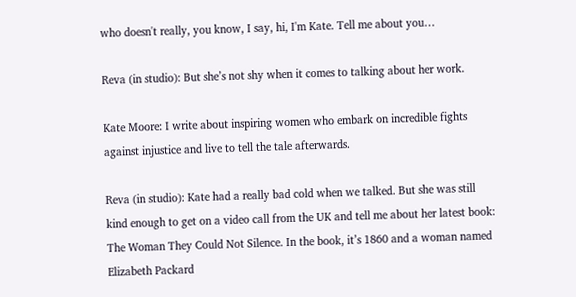who doesn't really, you know, I say, hi, I'm Kate. Tell me about you…

Reva (in studio): But she’s not shy when it comes to talking about her work.

Kate Moore: I write about inspiring women who embark on incredible fights against injustice and live to tell the tale afterwards.

Reva (in studio): Kate had a really bad cold when we talked. But she was still kind enough to get on a video call from the UK and tell me about her latest book: The Woman They Could Not Silence. In the book, it’s 1860 and a woman named Elizabeth Packard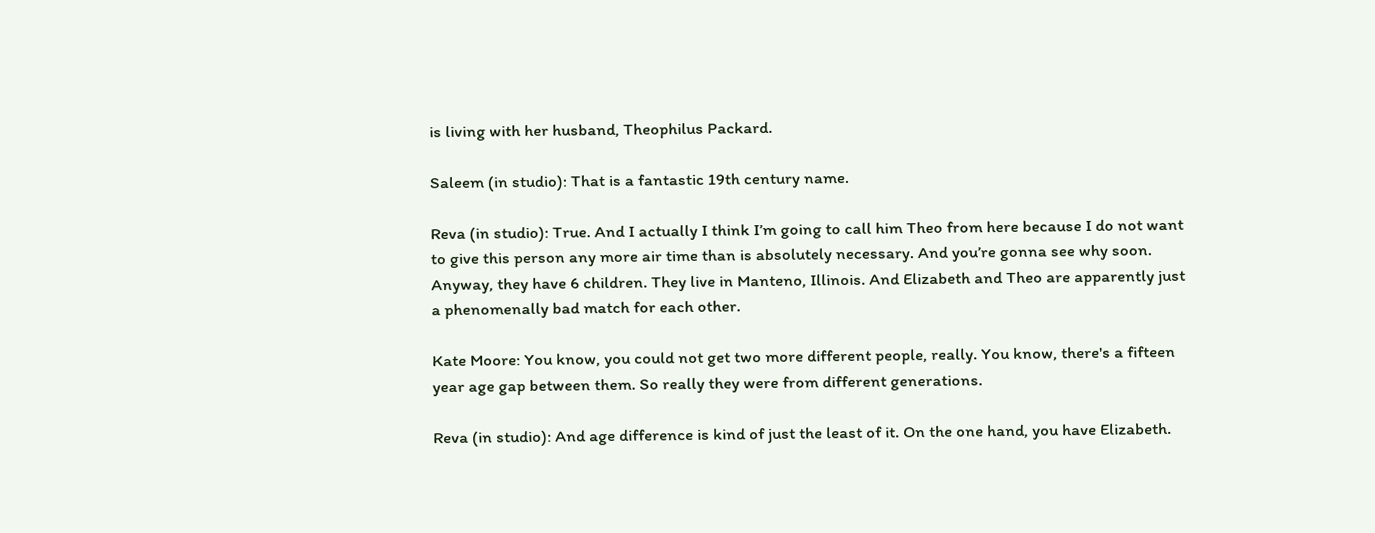is living with her husband, Theophilus Packard.

Saleem (in studio): That is a fantastic 19th century name.

Reva (in studio): True. And I actually I think I’m going to call him Theo from here because I do not want to give this person any more air time than is absolutely necessary. And you’re gonna see why soon. Anyway, they have 6 children. They live in Manteno, Illinois. And Elizabeth and Theo are apparently just a phenomenally bad match for each other.

Kate Moore: You know, you could not get two more different people, really. You know, there's a fifteen year age gap between them. So really they were from different generations.

Reva (in studio): And age difference is kind of just the least of it. On the one hand, you have Elizabeth.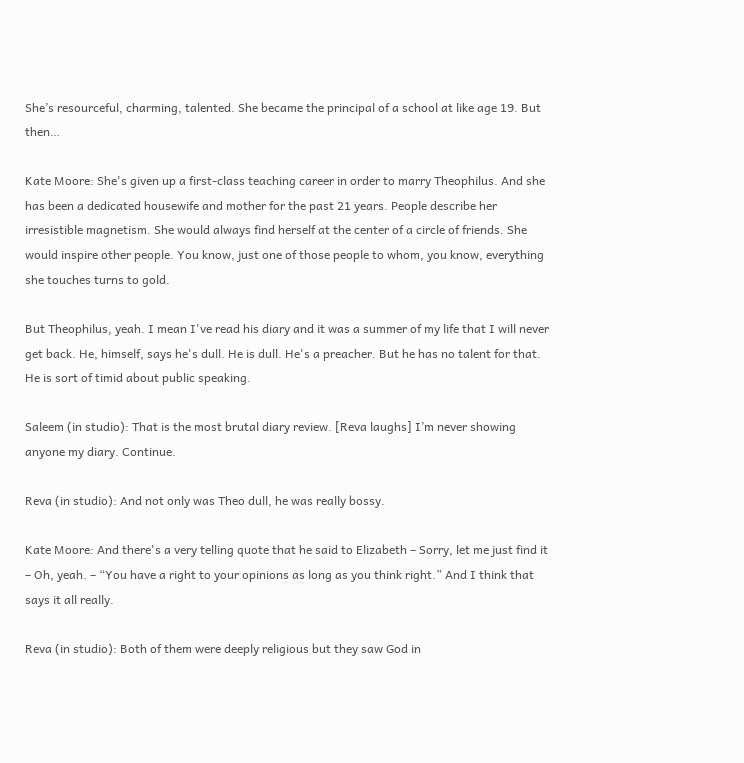She’s resourceful, charming, talented. She became the principal of a school at like age 19. But then…

Kate Moore: She's given up a first-class teaching career in order to marry Theophilus. And she has been a dedicated housewife and mother for the past 21 years. People describe her irresistible magnetism. She would always find herself at the center of a circle of friends. She would inspire other people. You know, just one of those people to whom, you know, everything she touches turns to gold.

But Theophilus, yeah. I mean I've read his diary and it was a summer of my life that I will never get back. He, himself, says he's dull. He is dull. He's a preacher. But he has no talent for that. He is sort of timid about public speaking.

Saleem (in studio): That is the most brutal diary review. [Reva laughs] I’m never showing anyone my diary. Continue.

Reva (in studio): And not only was Theo dull, he was really bossy.

Kate Moore: And there's a very telling quote that he said to Elizabeth – Sorry, let me just find it  – Oh, yeah. – “You have a right to your opinions as long as you think right.” And I think that says it all really.

Reva (in studio): Both of them were deeply religious but they saw God in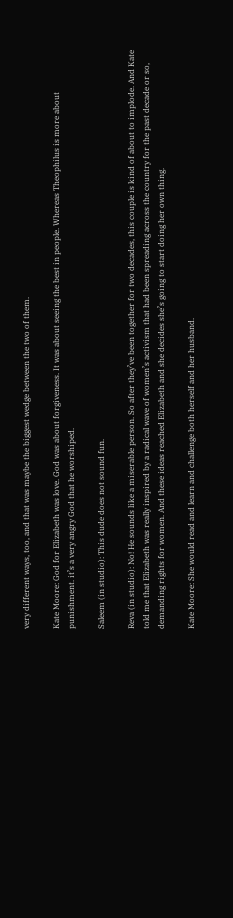very different ways, too, and that was maybe the biggest wedge between the two of them.

Kate Moore: God for Elizabeth was love. God was about forgiveness. It was about seeing the best in people. Whereas Theophilus is more about punishment. it’s a very angry God that he worshiped.

Saleem (in studio): This dude does not sound fun.

Reva (in studio): No! He sounds like a miserable person. So after they’ve been together for two decades, this couple is kind of about to implode. And Kate told me that Elizabeth was really inspired by a radical wave of women’s activism that had been spreading across the country for the past decade or so, demanding rights for women. And these ideas reached Elizabeth and she decides she’s going to start doing her own thing.

Kate Moore: She would read and learn and challenge both herself and her husband.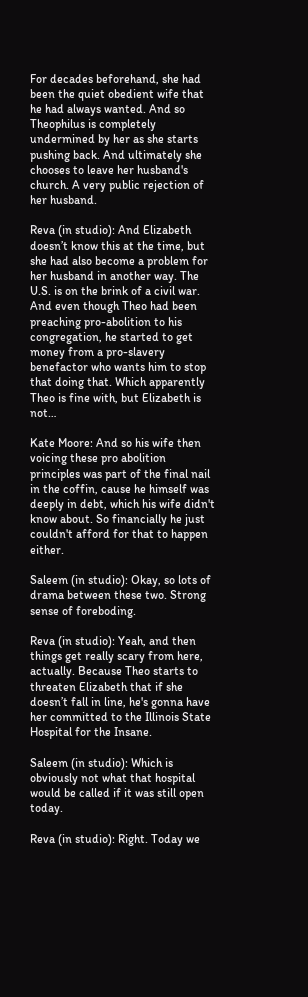For decades beforehand, she had been the quiet obedient wife that he had always wanted. And so Theophilus is completely undermined by her as she starts pushing back. And ultimately she chooses to leave her husband's church. A very public rejection of her husband.

Reva (in studio): And Elizabeth doesn’t know this at the time, but she had also become a problem for her husband in another way. The U.S. is on the brink of a civil war.  And even though Theo had been preaching pro-abolition to his congregation, he started to get money from a pro-slavery benefactor who wants him to stop that doing that. Which apparently Theo is fine with, but Elizabeth is not…

Kate Moore: And so his wife then voicing these pro abolition principles was part of the final nail in the coffin, cause he himself was deeply in debt, which his wife didn't know about. So financially he just couldn't afford for that to happen either.

Saleem (in studio): Okay, so lots of drama between these two. Strong sense of foreboding.

Reva (in studio): Yeah, and then things get really scary from here, actually. Because Theo starts to threaten Elizabeth that if she doesn’t fall in line, he's gonna have her committed to the Illinois State Hospital for the Insane.

Saleem (in studio): Which is obviously not what that hospital would be called if it was still open today.

Reva (in studio): Right. Today we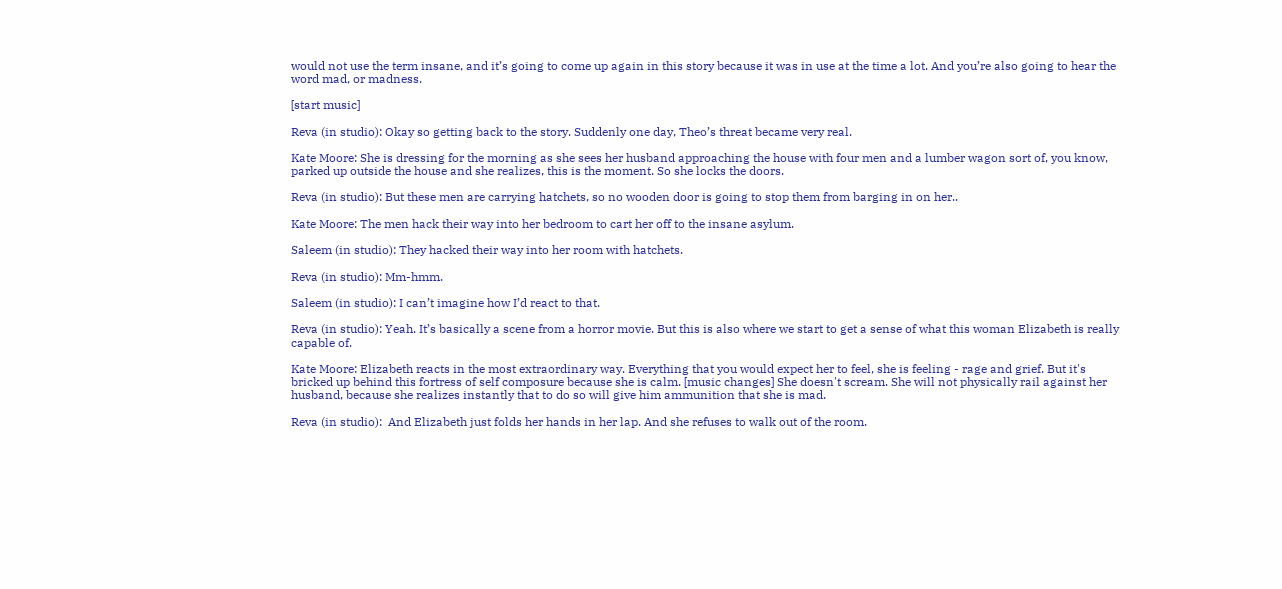would not use the term insane, and it’s going to come up again in this story because it was in use at the time a lot. And you’re also going to hear the word mad, or madness.

[start music]

Reva (in studio): Okay so getting back to the story. Suddenly one day, Theo’s threat became very real.

Kate Moore: She is dressing for the morning as she sees her husband approaching the house with four men and a lumber wagon sort of, you know, parked up outside the house and she realizes, this is the moment. So she locks the doors.

Reva (in studio): But these men are carrying hatchets, so no wooden door is going to stop them from barging in on her..

Kate Moore: The men hack their way into her bedroom to cart her off to the insane asylum.

Saleem (in studio): They hacked their way into her room with hatchets.

Reva (in studio): Mm-hmm.

Saleem (in studio): I can’t imagine how I’d react to that.

Reva (in studio): Yeah. It’s basically a scene from a horror movie. But this is also where we start to get a sense of what this woman Elizabeth is really capable of.

Kate Moore: Elizabeth reacts in the most extraordinary way. Everything that you would expect her to feel, she is feeling - rage and grief. But it's bricked up behind this fortress of self composure because she is calm. [music changes] She doesn't scream. She will not physically rail against her husband, because she realizes instantly that to do so will give him ammunition that she is mad.

Reva (in studio):  And Elizabeth just folds her hands in her lap. And she refuses to walk out of the room.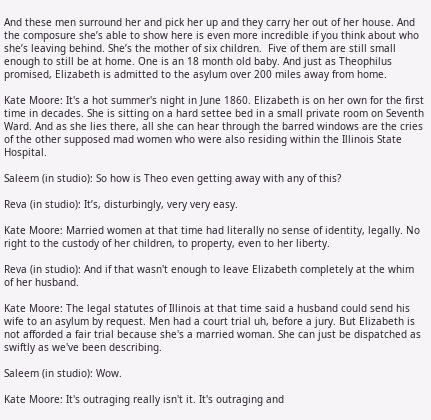And these men surround her and pick her up and they carry her out of her house. And the composure she’s able to show here is even more incredible if you think about who she’s leaving behind. She’s the mother of six children.  Five of them are still small enough to still be at home. One is an 18 month old baby. And just as Theophilus promised, Elizabeth is admitted to the asylum over 200 miles away from home.

Kate Moore: It's a hot summer's night in June 1860. Elizabeth is on her own for the first time in decades. She is sitting on a hard settee bed in a small private room on Seventh Ward. And as she lies there, all she can hear through the barred windows are the cries of the other supposed mad women who were also residing within the Illinois State Hospital.

Saleem (in studio): So how is Theo even getting away with any of this?

Reva (in studio): It’s, disturbingly, very very easy.

Kate Moore: Married women at that time had literally no sense of identity, legally. No right to the custody of her children, to property, even to her liberty.

Reva (in studio): And if that wasn't enough to leave Elizabeth completely at the whim of her husband.

Kate Moore: The legal statutes of Illinois at that time said a husband could send his wife to an asylum by request. Men had a court trial uh, before a jury. But Elizabeth is not afforded a fair trial because she's a married woman. She can just be dispatched as swiftly as we've been describing.

Saleem (in studio): Wow.

Kate Moore: It's outraging really isn't it. It's outraging and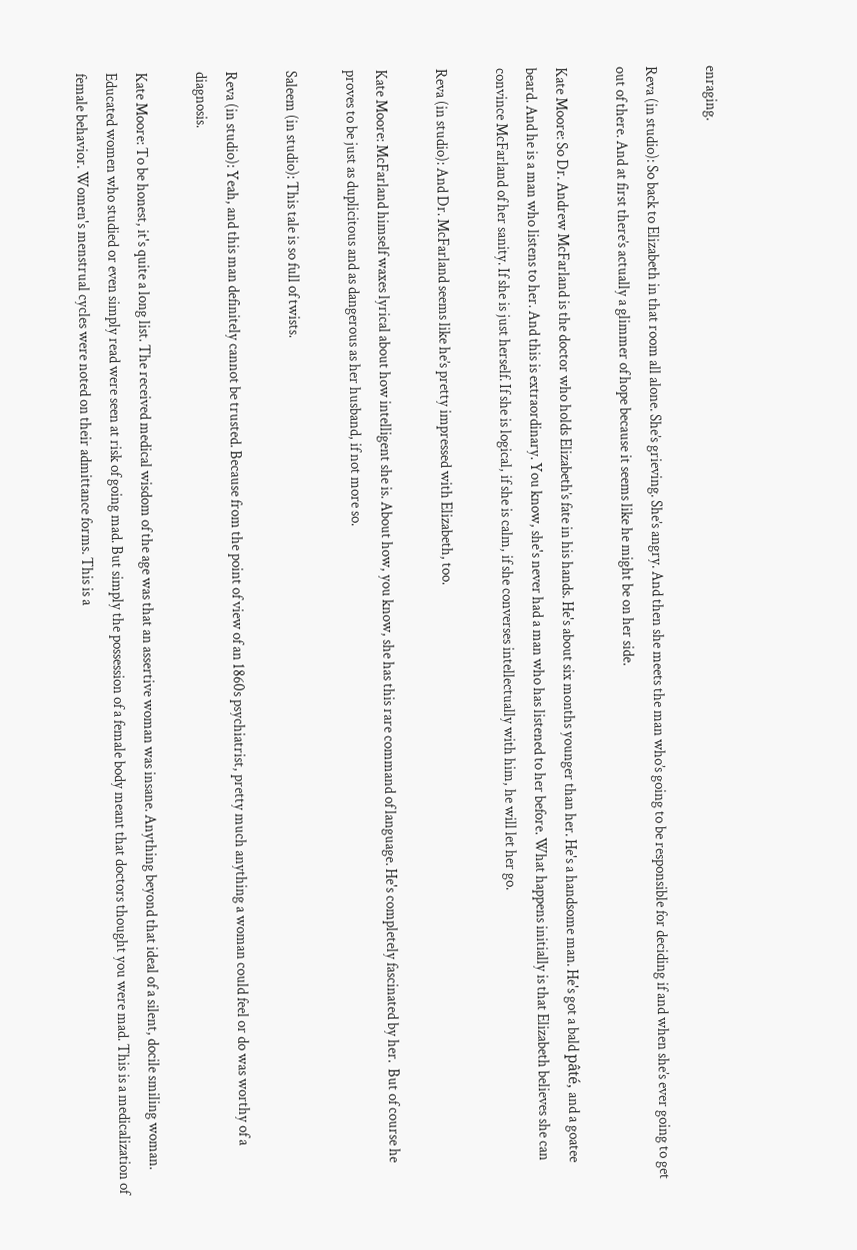enraging.

Reva (in studio): So back to Elizabeth in that room all alone. She’s grieving. She’s angry. And then she meets the man who’s going to be responsible for deciding if and when she’s ever going to get out of there. And at first there’s actually a glimmer of hope because it seems like he might be on her side.

Kate Moore: So Dr. Andrew McFarland is the doctor who holds Elizabeth’s fate in his hands. He's about six months younger than her. He's a handsome man. He's got a bald pâté, and a goatee beard. And he is a man who listens to her. And this is extraordinary. You know, she's never had a man who has listened to her before. What happens initially is that Elizabeth believes she can convince McFarland of her sanity. If she is just herself. If she is logical, if she is calm, if she converses intellectually with him, he will let her go.

Reva (in studio): And Dr. McFarland seems like he’s pretty impressed with Elizabeth, too.

Kate Moore: McFarland himself waxes lyrical about how intelligent she is. About how, you know, she has this rare command of language. He's completely fascinated by her.  But of course he proves to be just as duplicitous and as dangerous as her husband, if not more so.

Saleem (in studio): This tale is so full of twists.

Reva (in studio): Yeah, and this man definitely cannot be trusted. Because from the point of view of an 1860s psychiatrist, pretty much anything a woman could feel or do was worthy of a diagnosis.

Kate Moore: To be honest, it's quite a long list. The received medical wisdom of the age was that an assertive woman was insane. Anything beyond that ideal of a silent, docile smiling woman. Educated women who studied or even simply read were seen at risk of going mad. But simply the possession of a female body meant that doctors thought you were mad. This is a medicalization of female behavior. Women's menstrual cycles were noted on their admittance forms. This is a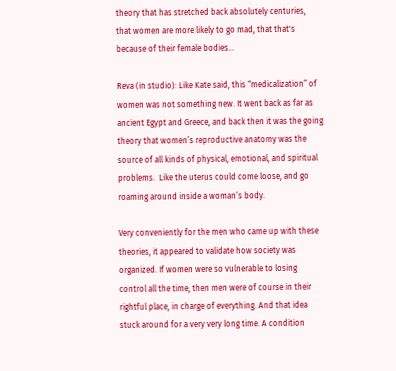theory that has stretched back absolutely centuries, that women are more likely to go mad, that that's because of their female bodies…

Reva (in studio): Like Kate said, this “medicalization” of women was not something new. It went back as far as ancient Egypt and Greece, and back then it was the going theory that women’s reproductive anatomy was the source of all kinds of physical, emotional, and spiritual problems.  Like the uterus could come loose, and go roaming around inside a woman’s body.

Very conveniently for the men who came up with these theories, it appeared to validate how society was organized. If women were so vulnerable to losing control all the time, then men were of course in their rightful place, in charge of everything. And that idea stuck around for a very very long time. A condition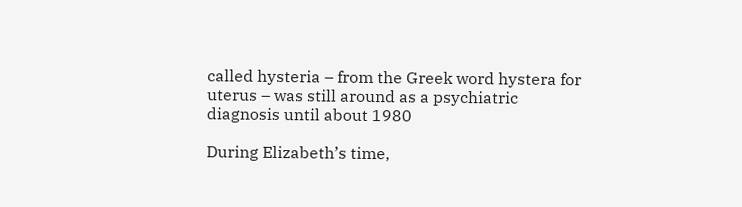called hysteria – from the Greek word hystera for uterus – was still around as a psychiatric diagnosis until about 1980

During Elizabeth’s time,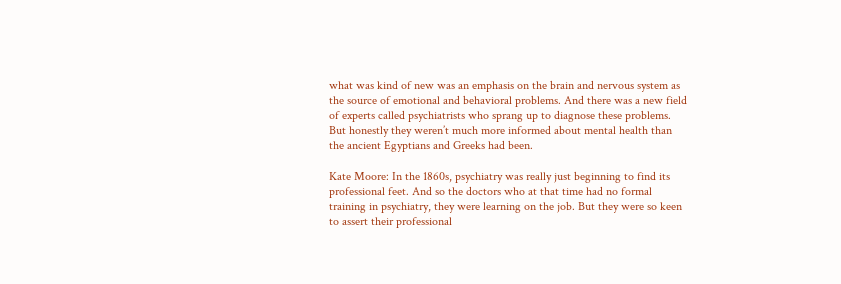what was kind of new was an emphasis on the brain and nervous system as the source of emotional and behavioral problems. And there was a new field of experts called psychiatrists who sprang up to diagnose these problems. But honestly they weren’t much more informed about mental health than the ancient Egyptians and Greeks had been.

Kate Moore: In the 1860s, psychiatry was really just beginning to find its professional feet. And so the doctors who at that time had no formal training in psychiatry, they were learning on the job. But they were so keen to assert their professional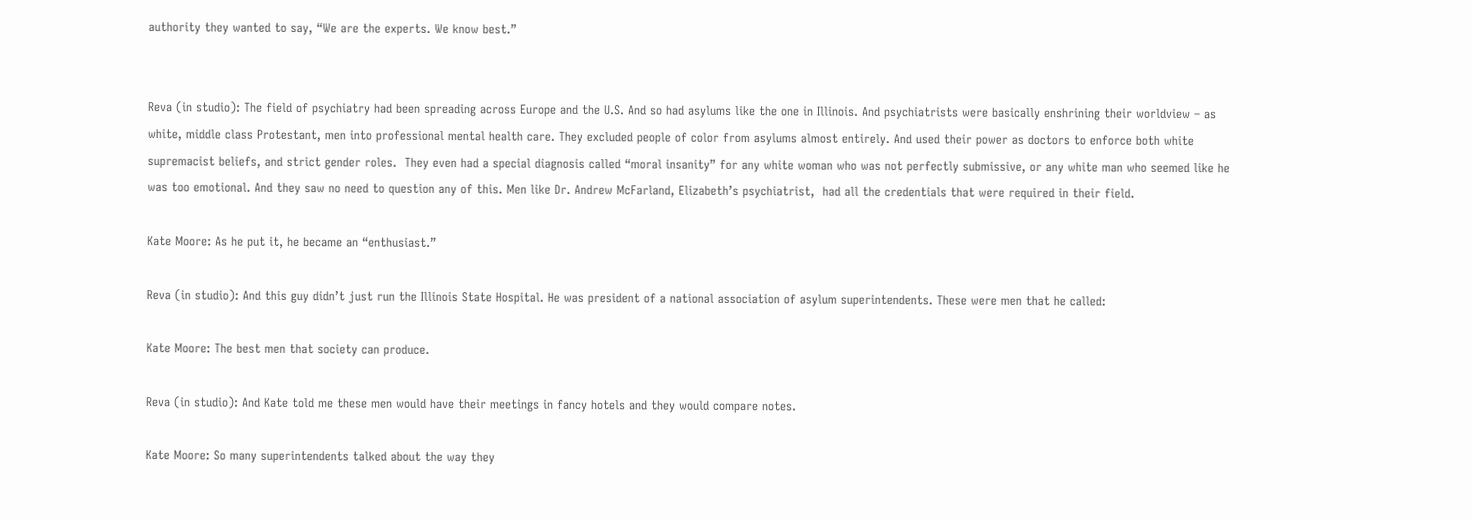authority they wanted to say, “We are the experts. We know best.”


Reva (in studio): The field of psychiatry had been spreading across Europe and the U.S. And so had asylums like the one in Illinois. And psychiatrists were basically enshrining their worldview – as white, middle class Protestant, men into professional mental health care. They excluded people of color from asylums almost entirely. And used their power as doctors to enforce both white supremacist beliefs, and strict gender roles.  They even had a special diagnosis called “moral insanity” for any white woman who was not perfectly submissive, or any white man who seemed like he was too emotional. And they saw no need to question any of this. Men like Dr. Andrew McFarland, Elizabeth’s psychiatrist,  had all the credentials that were required in their field.

Kate Moore: As he put it, he became an “enthusiast.”

Reva (in studio): And this guy didn’t just run the Illinois State Hospital. He was president of a national association of asylum superintendents. These were men that he called:

Kate Moore: The best men that society can produce.

Reva (in studio): And Kate told me these men would have their meetings in fancy hotels and they would compare notes.

Kate Moore: So many superintendents talked about the way they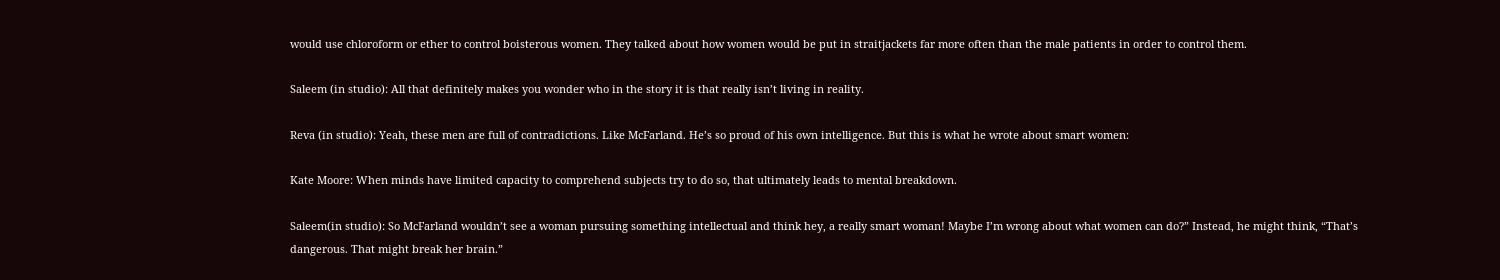would use chloroform or ether to control boisterous women. They talked about how women would be put in straitjackets far more often than the male patients in order to control them.

Saleem (in studio): All that definitely makes you wonder who in the story it is that really isn’t living in reality.

Reva (in studio): Yeah, these men are full of contradictions. Like McFarland. He’s so proud of his own intelligence. But this is what he wrote about smart women:

Kate Moore: When minds have limited capacity to comprehend subjects try to do so, that ultimately leads to mental breakdown.

Saleem(in studio): So McFarland wouldn’t see a woman pursuing something intellectual and think hey, a really smart woman! Maybe I’m wrong about what women can do?” Instead, he might think, “That’s dangerous. That might break her brain.”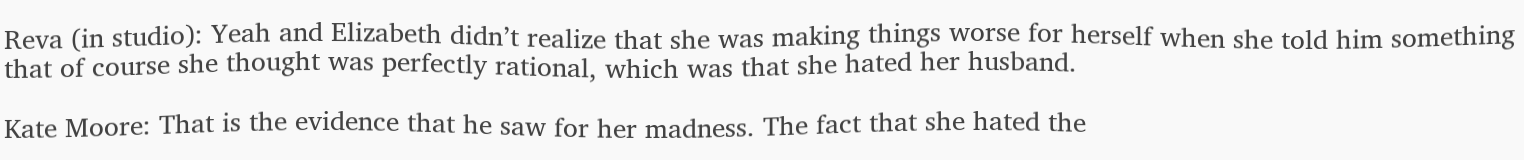Reva (in studio): Yeah and Elizabeth didn’t realize that she was making things worse for herself when she told him something that of course she thought was perfectly rational, which was that she hated her husband.

Kate Moore: That is the evidence that he saw for her madness. The fact that she hated the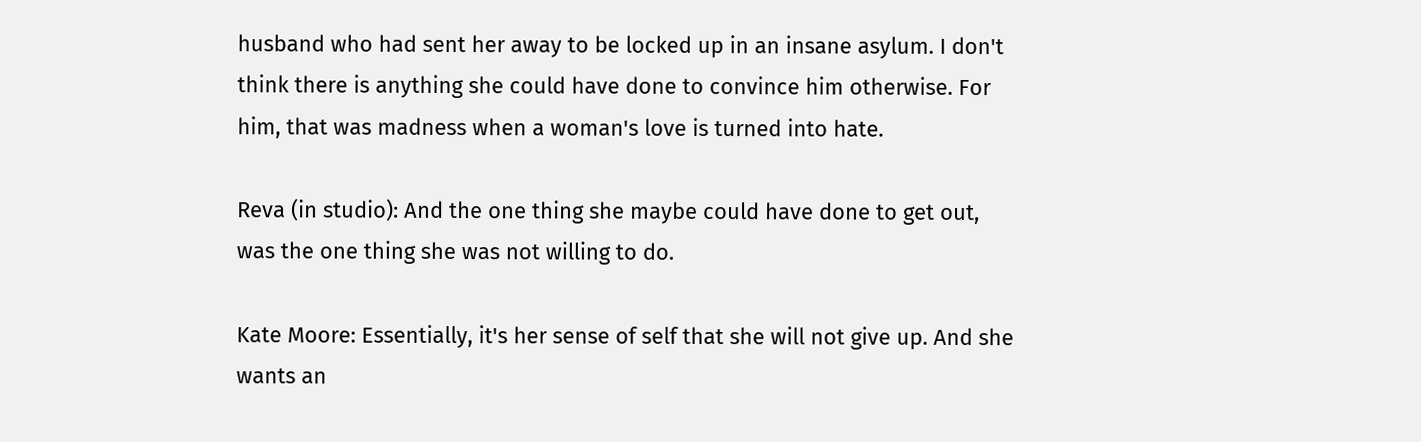husband who had sent her away to be locked up in an insane asylum. I don't think there is anything she could have done to convince him otherwise. For him, that was madness when a woman's love is turned into hate.

Reva (in studio): And the one thing she maybe could have done to get out, was the one thing she was not willing to do.

Kate Moore: Essentially, it's her sense of self that she will not give up. And she wants an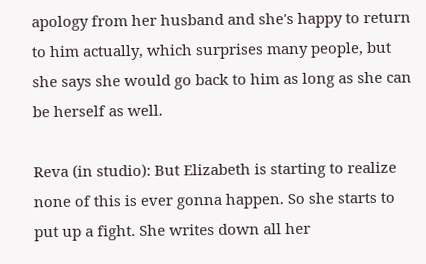apology from her husband and she's happy to return to him actually, which surprises many people, but she says she would go back to him as long as she can be herself as well.

Reva (in studio): But Elizabeth is starting to realize none of this is ever gonna happen. So she starts to put up a fight. She writes down all her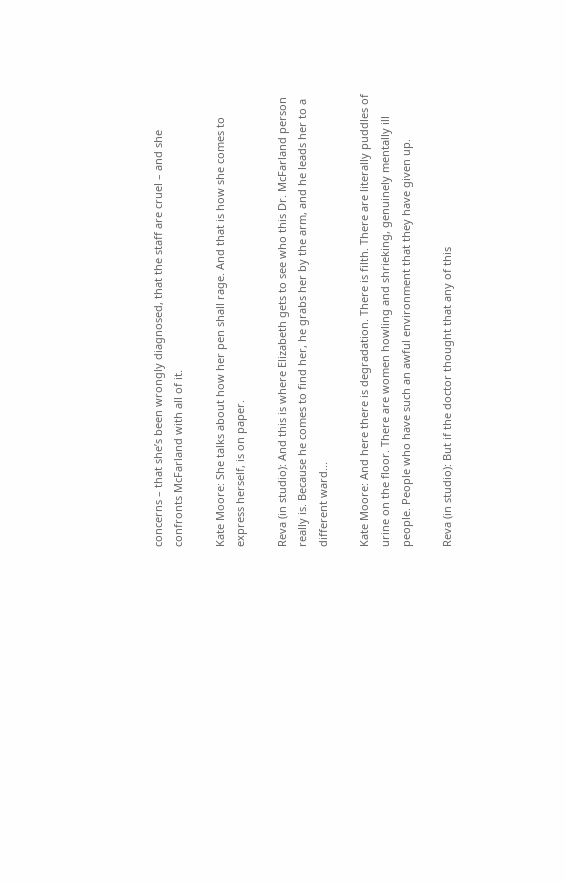concerns – that she’s been wrongly diagnosed, that the staff are cruel – and she confronts McFarland with all of it.

Kate Moore: She talks about how her pen shall rage. And that is how she comes to express herself, is on paper.

Reva (in studio): And this is where Elizabeth gets to see who this Dr. McFarland person really is. Because he comes to find her, he grabs her by the arm, and he leads her to a different ward...

Kate Moore: And here there is degradation. There is filth. There are literally puddles of urine on the floor. There are women howling and shrieking, genuinely mentally ill people. People who have such an awful environment that they have given up.

Reva (in studio): But if the doctor thought that any of this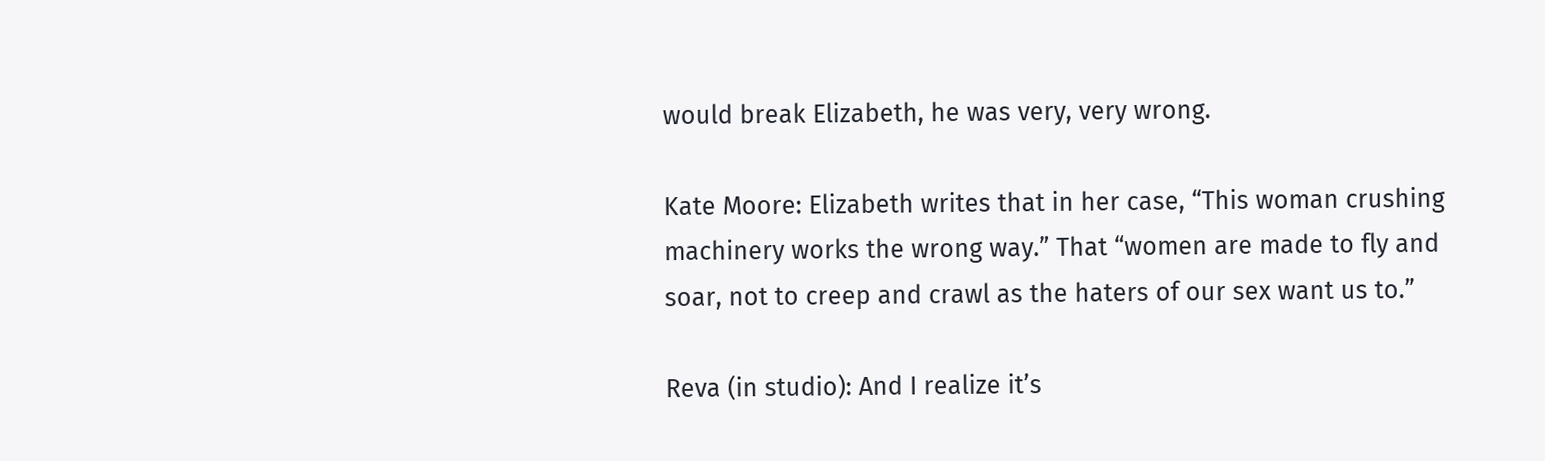would break Elizabeth, he was very, very wrong.

Kate Moore: Elizabeth writes that in her case, “This woman crushing machinery works the wrong way.” That “women are made to fly and soar, not to creep and crawl as the haters of our sex want us to.”

Reva (in studio): And I realize it’s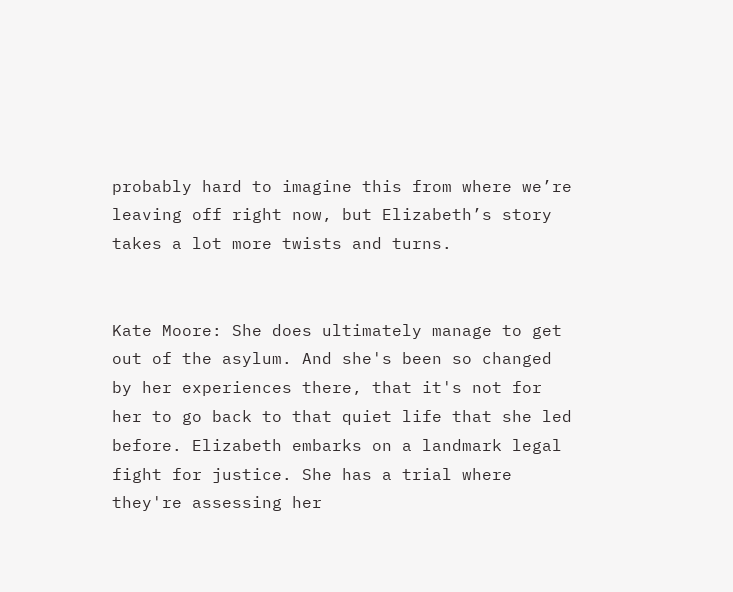probably hard to imagine this from where we’re leaving off right now, but Elizabeth’s story takes a lot more twists and turns.


Kate Moore: She does ultimately manage to get out of the asylum. And she's been so changed by her experiences there, that it's not for her to go back to that quiet life that she led before. Elizabeth embarks on a landmark legal fight for justice. She has a trial where they're assessing her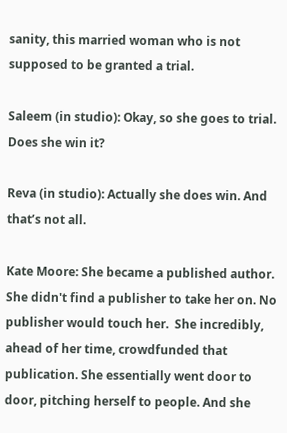sanity, this married woman who is not supposed to be granted a trial.

Saleem (in studio): Okay, so she goes to trial. Does she win it?

Reva (in studio): Actually she does win. And that’s not all.

Kate Moore: She became a published author. She didn't find a publisher to take her on. No publisher would touch her.  She incredibly, ahead of her time, crowdfunded that publication. She essentially went door to door, pitching herself to people. And she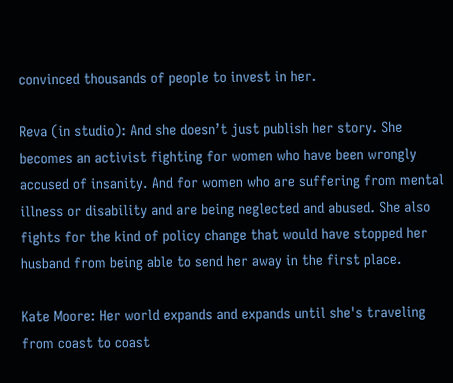convinced thousands of people to invest in her.

Reva (in studio): And she doesn’t just publish her story. She becomes an activist fighting for women who have been wrongly accused of insanity. And for women who are suffering from mental illness or disability and are being neglected and abused. She also fights for the kind of policy change that would have stopped her husband from being able to send her away in the first place.

Kate Moore: Her world expands and expands until she's traveling from coast to coast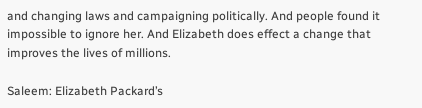and changing laws and campaigning politically. And people found it impossible to ignore her. And Elizabeth does effect a change that improves the lives of millions.

Saleem: Elizabeth Packard’s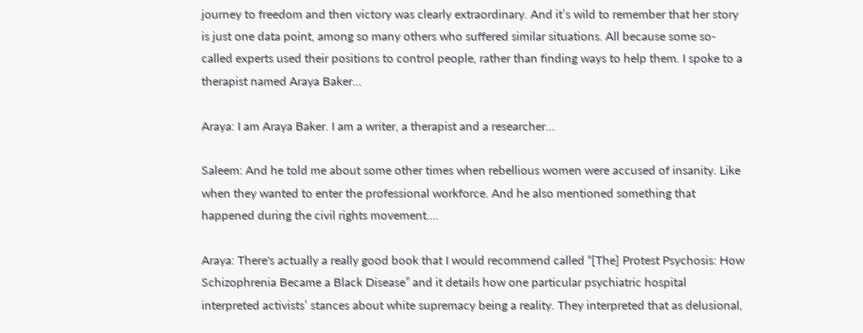journey to freedom and then victory was clearly extraordinary. And it’s wild to remember that her story is just one data point, among so many others who suffered similar situations. All because some so-called experts used their positions to control people, rather than finding ways to help them. I spoke to a therapist named Araya Baker…

Araya: I am Araya Baker. I am a writer, a therapist and a researcher…

Saleem: And he told me about some other times when rebellious women were accused of insanity. Like when they wanted to enter the professional workforce. And he also mentioned something that happened during the civil rights movement….

Araya: There's actually a really good book that I would recommend called “[The] Protest Psychosis: How Schizophrenia Became a Black Disease” and it details how one particular psychiatric hospital interpreted activists’ stances about white supremacy being a reality. They interpreted that as delusional,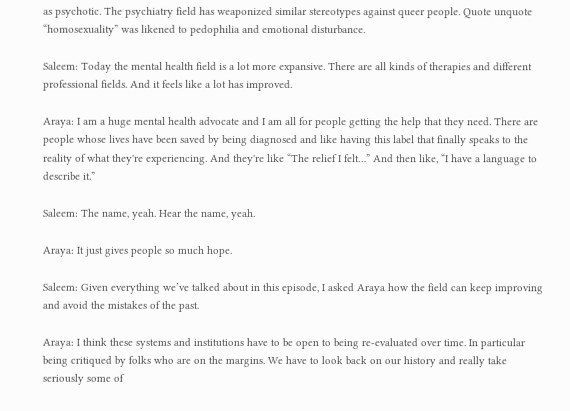as psychotic. The psychiatry field has weaponized similar stereotypes against queer people. Quote unquote “homosexuality” was likened to pedophilia and emotional disturbance.

Saleem: Today the mental health field is a lot more expansive. There are all kinds of therapies and different professional fields. And it feels like a lot has improved.

Araya: I am a huge mental health advocate and I am all for people getting the help that they need. There are people whose lives have been saved by being diagnosed and like having this label that finally speaks to the reality of what they're experiencing. And they're like “The relief I felt…” And then like, “I have a language to describe it.”

Saleem: The name, yeah. Hear the name, yeah.

Araya: It just gives people so much hope.

Saleem: Given everything we’ve talked about in this episode, I asked Araya how the field can keep improving and avoid the mistakes of the past.

Araya: I think these systems and institutions have to be open to being re-evaluated over time. In particular being critiqued by folks who are on the margins. We have to look back on our history and really take seriously some of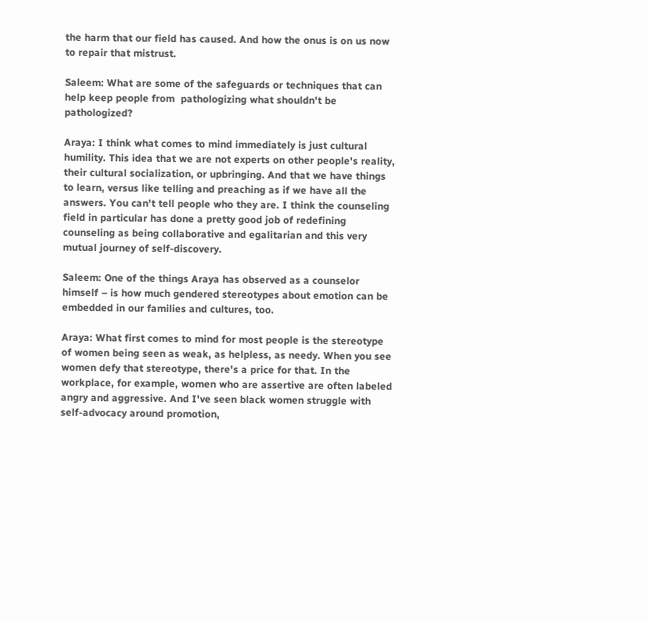the harm that our field has caused. And how the onus is on us now to repair that mistrust.

Saleem: What are some of the safeguards or techniques that can help keep people from  pathologizing what shouldn't be pathologized?

Araya: I think what comes to mind immediately is just cultural humility. This idea that we are not experts on other people's reality, their cultural socialization, or upbringing. And that we have things to learn, versus like telling and preaching as if we have all the answers. You can't tell people who they are. I think the counseling field in particular has done a pretty good job of redefining counseling as being collaborative and egalitarian and this very mutual journey of self-discovery.

Saleem: One of the things Araya has observed as a counselor himself – is how much gendered stereotypes about emotion can be embedded in our families and cultures, too.

Araya: What first comes to mind for most people is the stereotype of women being seen as weak, as helpless, as needy. When you see women defy that stereotype, there's a price for that. In the workplace, for example, women who are assertive are often labeled angry and aggressive. And I've seen black women struggle with self-advocacy around promotion,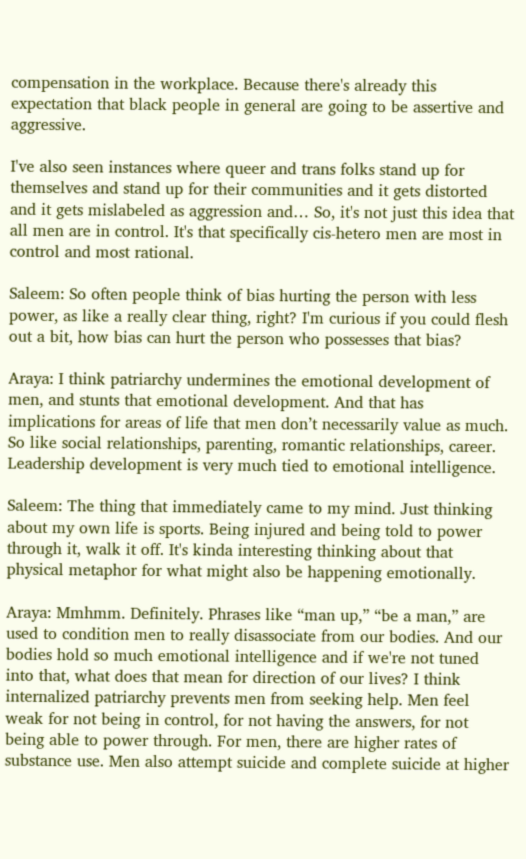compensation in the workplace. Because there's already this expectation that black people in general are going to be assertive and aggressive.

I've also seen instances where queer and trans folks stand up for themselves and stand up for their communities and it gets distorted and it gets mislabeled as aggression and… So, it's not just this idea that all men are in control. It's that specifically cis-hetero men are most in control and most rational.

Saleem: So often people think of bias hurting the person with less power, as like a really clear thing, right? I'm curious if you could flesh out a bit, how bias can hurt the person who possesses that bias?

Araya: I think patriarchy undermines the emotional development of men, and stunts that emotional development. And that has implications for areas of life that men don’t necessarily value as much. So like social relationships, parenting, romantic relationships, career. Leadership development is very much tied to emotional intelligence.

Saleem: The thing that immediately came to my mind. Just thinking about my own life is sports. Being injured and being told to power through it, walk it off. It's kinda interesting thinking about that physical metaphor for what might also be happening emotionally.

Araya: Mmhmm. Definitely. Phrases like “man up,” “be a man,” are used to condition men to really disassociate from our bodies. And our bodies hold so much emotional intelligence and if we're not tuned into that, what does that mean for direction of our lives? I think internalized patriarchy prevents men from seeking help. Men feel weak for not being in control, for not having the answers, for not being able to power through. For men, there are higher rates of substance use. Men also attempt suicide and complete suicide at higher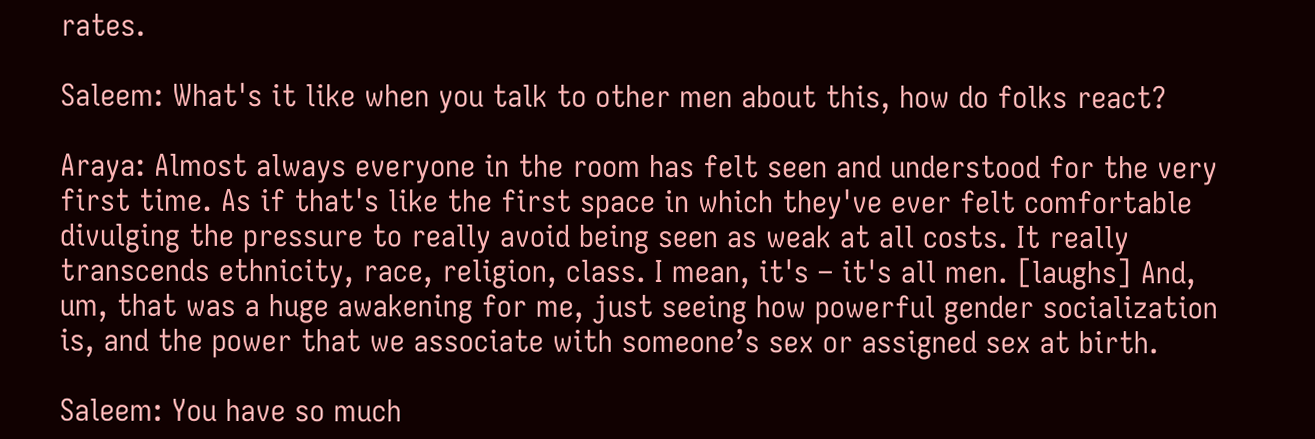rates.

Saleem: What's it like when you talk to other men about this, how do folks react?

Araya: Almost always everyone in the room has felt seen and understood for the very first time. As if that's like the first space in which they've ever felt comfortable divulging the pressure to really avoid being seen as weak at all costs. It really transcends ethnicity, race, religion, class. I mean, it's – it's all men. [laughs] And, um, that was a huge awakening for me, just seeing how powerful gender socialization is, and the power that we associate with someone’s sex or assigned sex at birth.

Saleem: You have so much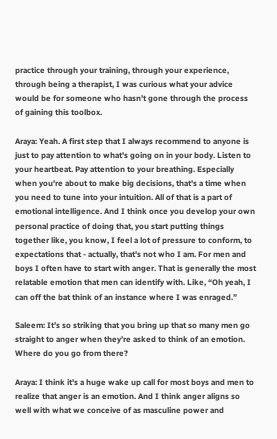practice through your training, through your experience, through being a therapist, I was curious what your advice would be for someone who hasn't gone through the process of gaining this toolbox.

Araya: Yeah. A first step that I always recommend to anyone is just to pay attention to what's going on in your body. Listen to your heartbeat. Pay attention to your breathing. Especially when you're about to make big decisions, that's a time when you need to tune into your intuition. All of that is a part of emotional intelligence. And I think once you develop your own personal practice of doing that, you start putting things together like, you know, I feel a lot of pressure to conform, to expectations that - actually, that's not who I am. For men and boys I often have to start with anger. That is generally the most relatable emotion that men can identify with. Like, “Oh yeah, I can off the bat think of an instance where I was enraged.”

Saleem: It’s so striking that you bring up that so many men go straight to anger when they’re asked to think of an emotion. Where do you go from there?

Araya: I think it's a huge wake up call for most boys and men to realize that anger is an emotion. And I think anger aligns so well with what we conceive of as masculine power and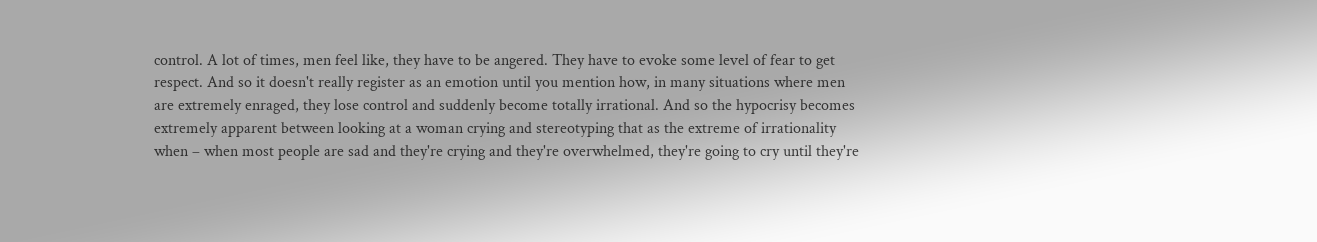control. A lot of times, men feel like, they have to be angered. They have to evoke some level of fear to get respect. And so it doesn't really register as an emotion until you mention how, in many situations where men are extremely enraged, they lose control and suddenly become totally irrational. And so the hypocrisy becomes extremely apparent between looking at a woman crying and stereotyping that as the extreme of irrationality when – when most people are sad and they're crying and they're overwhelmed, they're going to cry until they're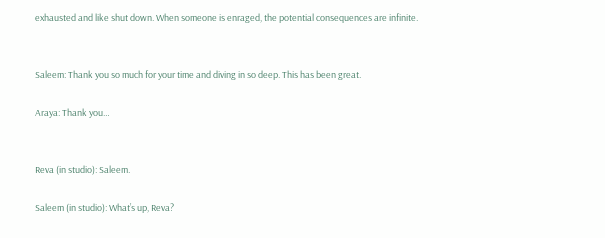exhausted and like shut down. When someone is enraged, the potential consequences are infinite.


Saleem: Thank you so much for your time and diving in so deep. This has been great.

Araya: Thank you…


Reva (in studio): Saleem.

Saleem (in studio): What’s up, Reva?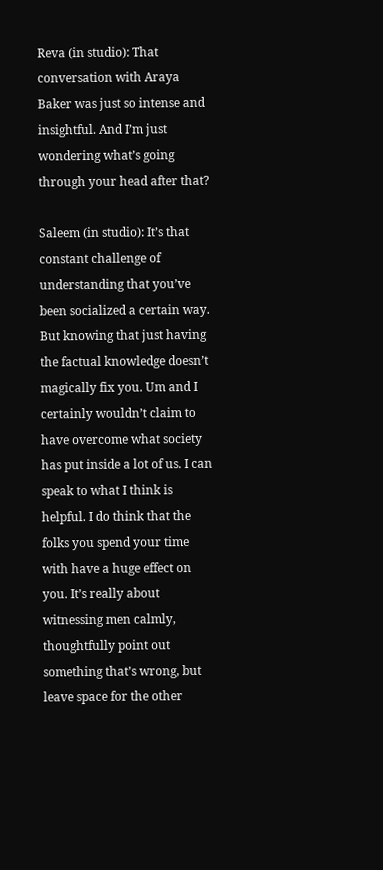Reva (in studio): That conversation with Araya Baker was just so intense and insightful. And I’m just wondering what’s going through your head after that?

Saleem (in studio): It’s that constant challenge of understanding that you’ve been socialized a certain way. But knowing that just having the factual knowledge doesn’t magically fix you. Um and I certainly wouldn’t claim to have overcome what society has put inside a lot of us. I can speak to what I think is helpful. I do think that the folks you spend your time with have a huge effect on you. It’s really about witnessing men calmly, thoughtfully point out something that’s wrong, but leave space for the other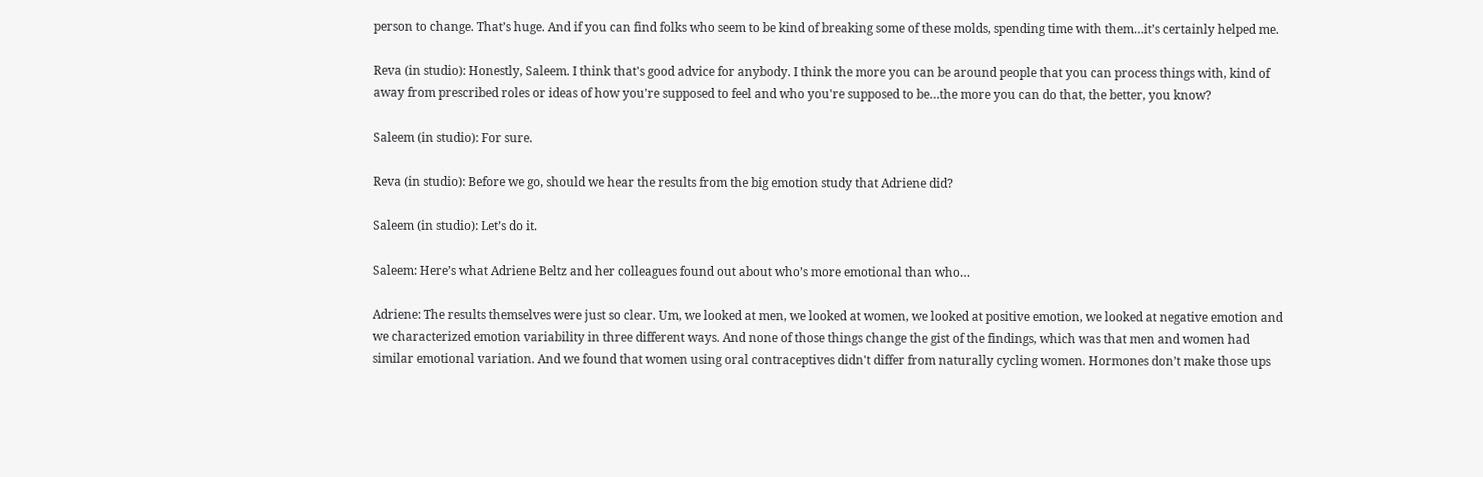person to change. That’s huge. And if you can find folks who seem to be kind of breaking some of these molds, spending time with them…it’s certainly helped me.

Reva (in studio): Honestly, Saleem. I think that's good advice for anybody. I think the more you can be around people that you can process things with, kind of away from prescribed roles or ideas of how you're supposed to feel and who you're supposed to be…the more you can do that, the better, you know?

Saleem (in studio): For sure.

Reva (in studio): Before we go, should we hear the results from the big emotion study that Adriene did?

Saleem (in studio): Let’s do it.

Saleem: Here’s what Adriene Beltz and her colleagues found out about who’s more emotional than who…

Adriene: The results themselves were just so clear. Um, we looked at men, we looked at women, we looked at positive emotion, we looked at negative emotion and we characterized emotion variability in three different ways. And none of those things change the gist of the findings, which was that men and women had similar emotional variation. And we found that women using oral contraceptives didn't differ from naturally cycling women. Hormones don’t make those ups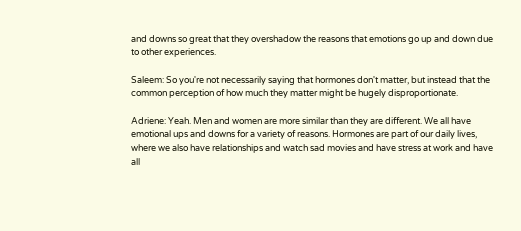and downs so great that they overshadow the reasons that emotions go up and down due to other experiences.

Saleem: So you're not necessarily saying that hormones don't matter, but instead that the common perception of how much they matter might be hugely disproportionate.

Adriene: Yeah. Men and women are more similar than they are different. We all have emotional ups and downs for a variety of reasons. Hormones are part of our daily lives, where we also have relationships and watch sad movies and have stress at work and have all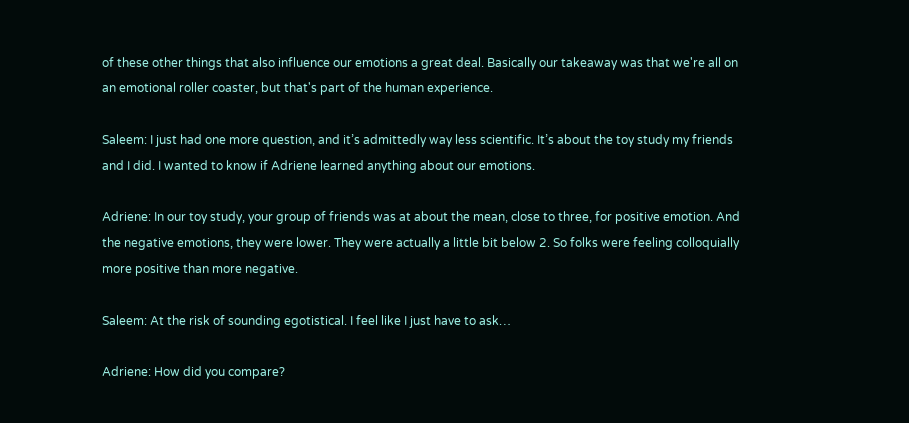of these other things that also influence our emotions a great deal. Basically our takeaway was that we're all on an emotional roller coaster, but that's part of the human experience.

Saleem: I just had one more question, and it’s admittedly way less scientific. It’s about the toy study my friends and I did. I wanted to know if Adriene learned anything about our emotions.

Adriene: In our toy study, your group of friends was at about the mean, close to three, for positive emotion. And the negative emotions, they were lower. They were actually a little bit below 2. So folks were feeling colloquially more positive than more negative.

Saleem: At the risk of sounding egotistical. I feel like I just have to ask…

Adriene: How did you compare?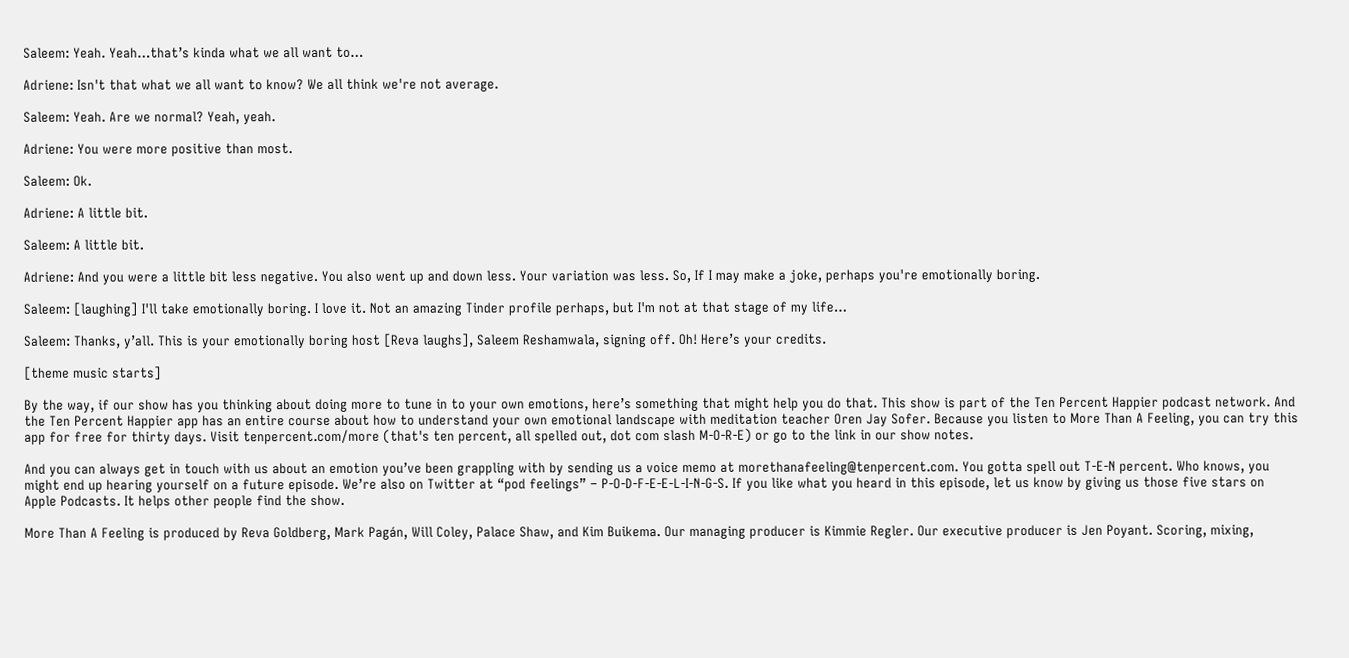Saleem: Yeah. Yeah…that’s kinda what we all want to…

Adriene: Isn't that what we all want to know? We all think we're not average.

Saleem: Yeah. Are we normal? Yeah, yeah.

Adriene: You were more positive than most.

Saleem: Ok.

Adriene: A little bit.

Saleem: A little bit.

Adriene: And you were a little bit less negative. You also went up and down less. Your variation was less. So, If I may make a joke, perhaps you're emotionally boring.

Saleem: [laughing] I'll take emotionally boring. I love it. Not an amazing Tinder profile perhaps, but I'm not at that stage of my life…

Saleem: Thanks, y’all. This is your emotionally boring host [Reva laughs], Saleem Reshamwala, signing off. Oh! Here’s your credits.

[theme music starts]

By the way, if our show has you thinking about doing more to tune in to your own emotions, here’s something that might help you do that. This show is part of the Ten Percent Happier podcast network. And the Ten Percent Happier app has an entire course about how to understand your own emotional landscape with meditation teacher Oren Jay Sofer. Because you listen to More Than A Feeling, you can try this app for free for thirty days. Visit tenpercent.com/more (that's ten percent, all spelled out, dot com slash M-O-R-E) or go to the link in our show notes.

And you can always get in touch with us about an emotion you’ve been grappling with by sending us a voice memo at morethanafeeling@tenpercent.com. You gotta spell out T-E-N percent. Who knows, you might end up hearing yourself on a future episode. We’re also on Twitter at “pod feelings” – P-O-D-F-E-E-L-I-N-G-S. If you like what you heard in this episode, let us know by giving us those five stars on Apple Podcasts. It helps other people find the show.

More Than A Feeling is produced by Reva Goldberg, Mark Pagán, Will Coley, Palace Shaw, and Kim Buikema. Our managing producer is Kimmie Regler. Our executive producer is Jen Poyant. Scoring, mixing,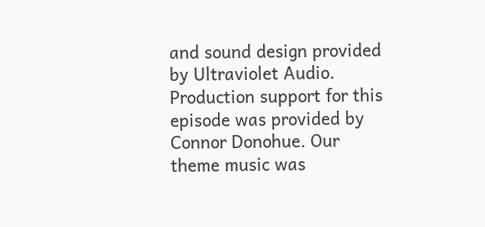and sound design provided by Ultraviolet Audio. Production support for this episode was provided by Connor Donohue. Our theme music was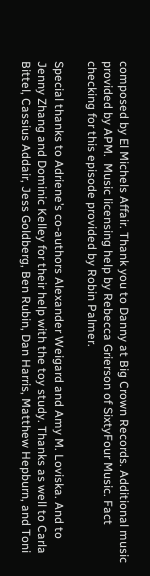composed by El Michels Affair. Thank you to Danny at Big Crown Records. Additional music provided by APM.  Music licensing help by Rebecca Grierson of SixtyFour Music. Fact checking for this episode provided by Robin Palmer.

Special thanks to Adriene’s co-authors Alexander Weigard and Amy M. Loviska. And to Jenny Zhang and Dominic Kelley for their help with the toy study. Thanks as well to Carla Bittel, Cassius Addair, Jess Goldberg, Ben Rubin, Dan Harris, Matthew Hepburn, and Toni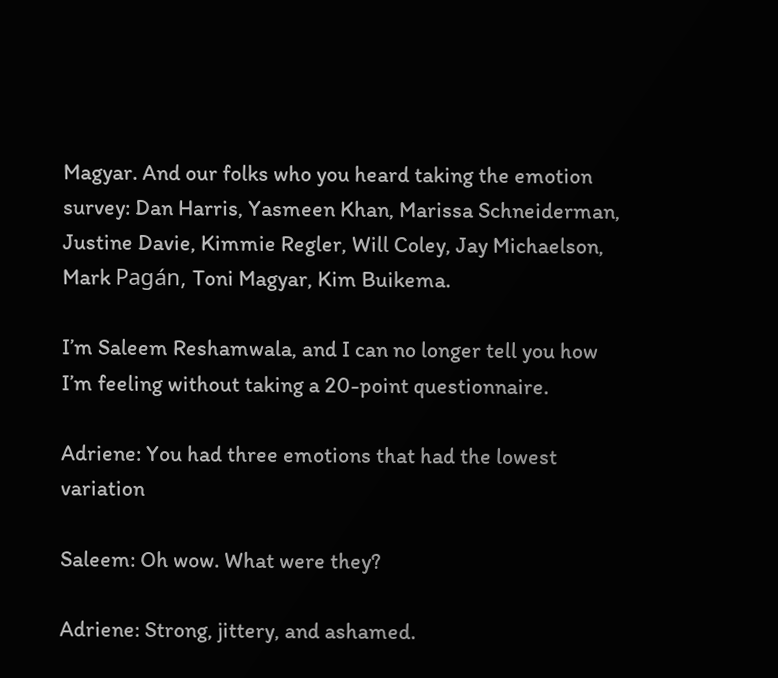Magyar. And our folks who you heard taking the emotion survey: Dan Harris, Yasmeen Khan, Marissa Schneiderman, Justine Davie, Kimmie Regler, Will Coley, Jay Michaelson, Mark Pagán, Toni Magyar, Kim Buikema.

I’m Saleem Reshamwala, and I can no longer tell you how I’m feeling without taking a 20-point questionnaire.

Adriene: You had three emotions that had the lowest variation

Saleem: Oh wow. What were they?

Adriene: Strong, jittery, and ashamed.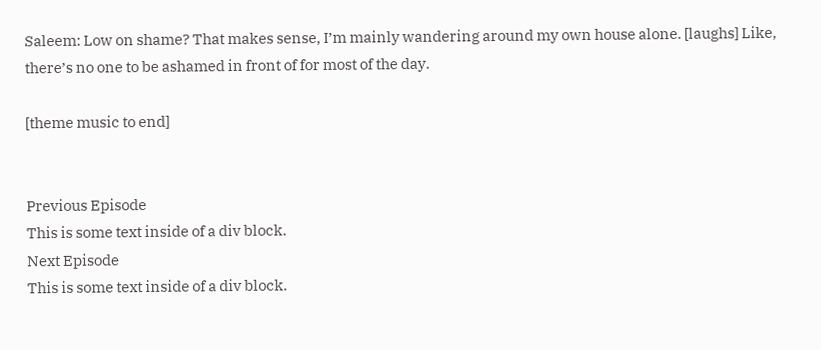Saleem: Low on shame? That makes sense, I’m mainly wandering around my own house alone. [laughs] Like, there’s no one to be ashamed in front of for most of the day.

[theme music to end]


Previous Episode
This is some text inside of a div block.
Next Episode
This is some text inside of a div block.